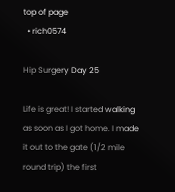top of page
  • rich0574

Hip Surgery Day 25

Life is great! I started walking as soon as I got home. I made it out to the gate (1/2 mile round trip) the first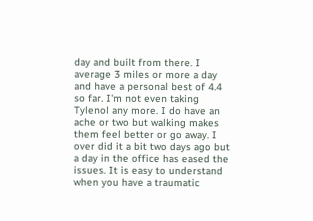day and built from there. I average 3 miles or more a day and have a personal best of 4.4 so far. I'm not even taking Tylenol any more. I do have an ache or two but walking makes them feel better or go away. I over did it a bit two days ago but a day in the office has eased the issues. It is easy to understand when you have a traumatic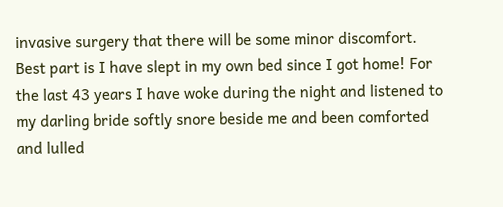invasive surgery that there will be some minor discomfort. Best part is I have slept in my own bed since I got home! For the last 43 years I have woke during the night and listened to my darling bride softly snore beside me and been comforted and lulled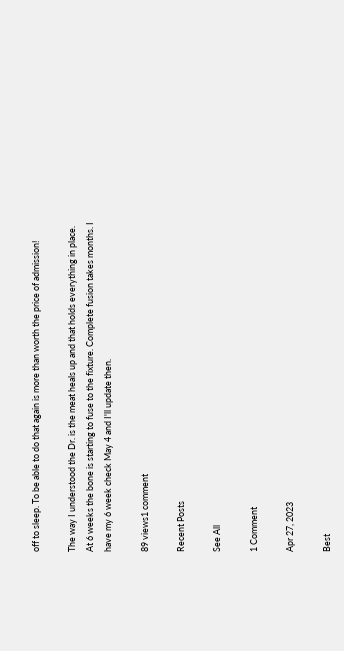off to sleep. To be able to do that again is more than worth the price of admission!

The way I understood the Dr. is the meat heals up and that holds everything in place. At 6 weeks the bone is starting to fuse to the fixture. Complete fusion takes months. I have my 6 week check May 4 and I'll update then.

89 views1 comment

Recent Posts

See All

1 Comment

Apr 27, 2023

Best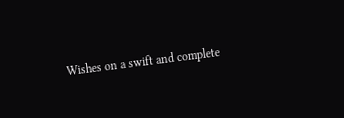Wishes on a swift and complete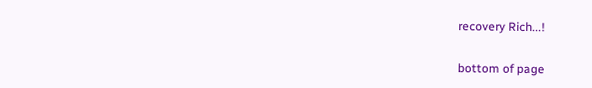recovery Rich...!

bottom of page